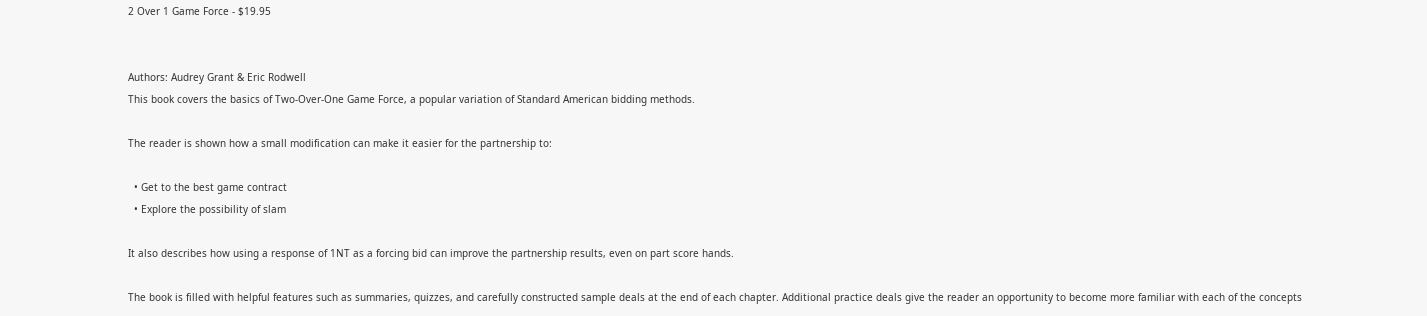2 Over 1 Game Force - $19.95


Authors: Audrey Grant & Eric Rodwell
This book covers the basics of Two-Over-One Game Force, a popular variation of Standard American bidding methods.

The reader is shown how a small modification can make it easier for the partnership to:

  • Get to the best game contract
  • Explore the possibility of slam

It also describes how using a response of 1NT as a forcing bid can improve the partnership results, even on part score hands.

The book is filled with helpful features such as summaries, quizzes, and carefully constructed sample deals at the end of each chapter. Additional practice deals give the reader an opportunity to become more familiar with each of the concepts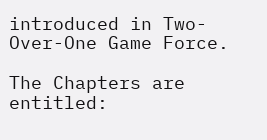introduced in Two-Over-One Game Force.

The Chapters are entitled: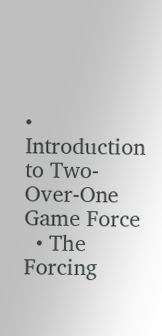• Introduction to Two-Over-One Game Force
  • The Forcing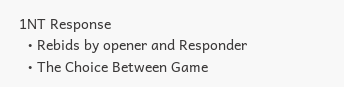1NT Response
  • Rebids by opener and Responder
  • The Choice Between Game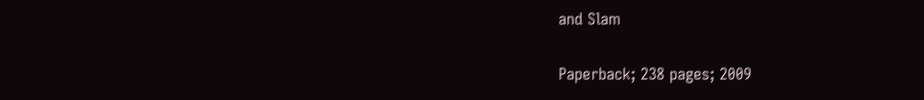and Slam

Paperback; 238 pages; 2009